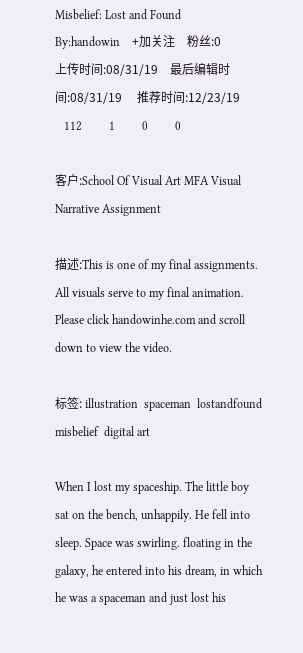Misbelief: Lost and Found
By:handowin    +加关注    粉丝:0
上传时间:08/31/19    最后编辑时间:08/31/19     推荐时间:12/23/19
   112         1         0         0

客户:School Of Visual Art MFA Visual Narrative Assignment

描述:This is one of my final assignments. All visuals serve to my final animation. Please click handowinhe.com and scroll down to view the video.

标签: illustration  spaceman  lostandfound  misbelief  digital art

When I lost my spaceship. The little boy sat on the bench, unhappily. He fell into sleep. Space was swirling. floating in the galaxy, he entered into his dream, in which he was a spaceman and just lost his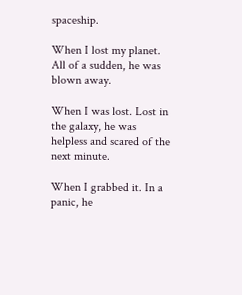spaceship.

When I lost my planet. All of a sudden, he was blown away.

When I was lost. Lost in the galaxy, he was helpless and scared of the next minute.

When I grabbed it. In a panic, he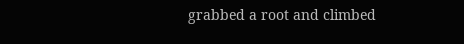grabbed a root and climbed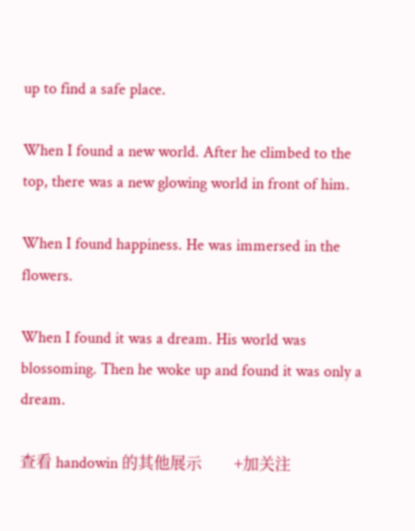up to find a safe place.

When I found a new world. After he climbed to the top, there was a new glowing world in front of him.

When I found happiness. He was immersed in the flowers.

When I found it was a dream. His world was blossoming. Then he woke up and found it was only a dream.

查看 handowin 的其他展示        +加关注